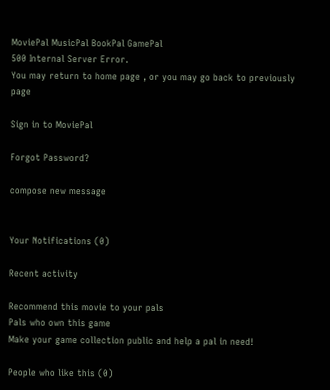MoviePal MusicPal BookPal GamePal
500 Internal Server Error.
You may return to home page , or you may go back to previously page

Sign in to MoviePal

Forgot Password?

compose new message


Your Notifications (0)

Recent activity

Recommend this movie to your pals
Pals who own this game
Make your game collection public and help a pal in need!

People who like this (0)